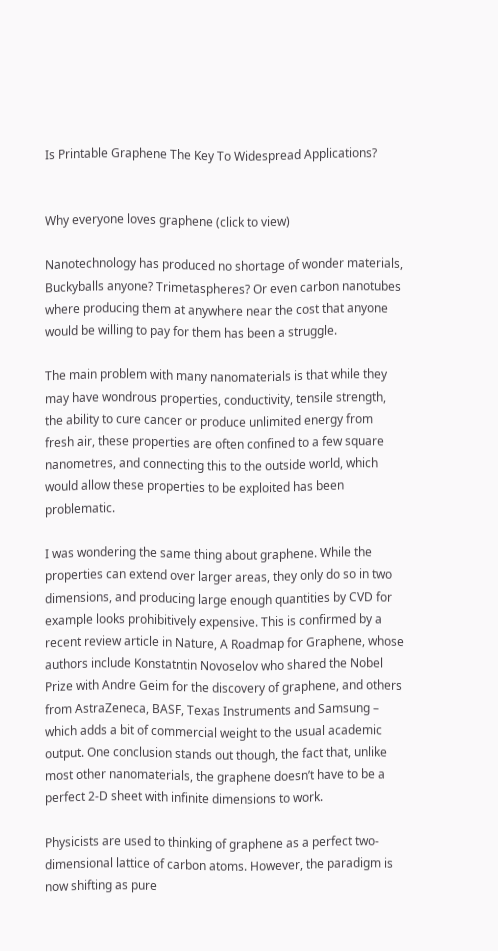Is Printable Graphene The Key To Widespread Applications?


Why everyone loves graphene (click to view)

Nanotechnology has produced no shortage of wonder materials, Buckyballs anyone? Trimetaspheres? Or even carbon nanotubes where producing them at anywhere near the cost that anyone would be willing to pay for them has been a struggle.

The main problem with many nanomaterials is that while they may have wondrous properties, conductivity, tensile strength, the ability to cure cancer or produce unlimited energy from fresh air, these properties are often confined to a few square nanometres, and connecting this to the outside world, which would allow these properties to be exploited has been problematic.

I was wondering the same thing about graphene. While the properties can extend over larger areas, they only do so in two dimensions, and producing large enough quantities by CVD for example looks prohibitively expensive. This is confirmed by a recent review article in Nature, A Roadmap for Graphene, whose authors include Konstatntin Novoselov who shared the Nobel Prize with Andre Geim for the discovery of graphene, and others from AstraZeneca, BASF, Texas Instruments and Samsung – which adds a bit of commercial weight to the usual academic output. One conclusion stands out though, the fact that, unlike most other nanomaterials, the graphene doesn’t have to be a perfect 2-D sheet with infinite dimensions to work.

Physicists are used to thinking of graphene as a perfect two-dimensional lattice of carbon atoms. However, the paradigm is now shifting as pure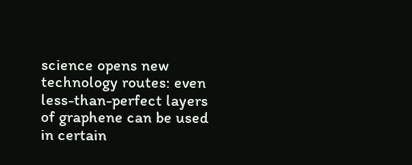science opens new technology routes: even less-than-perfect layers of graphene can be used in certain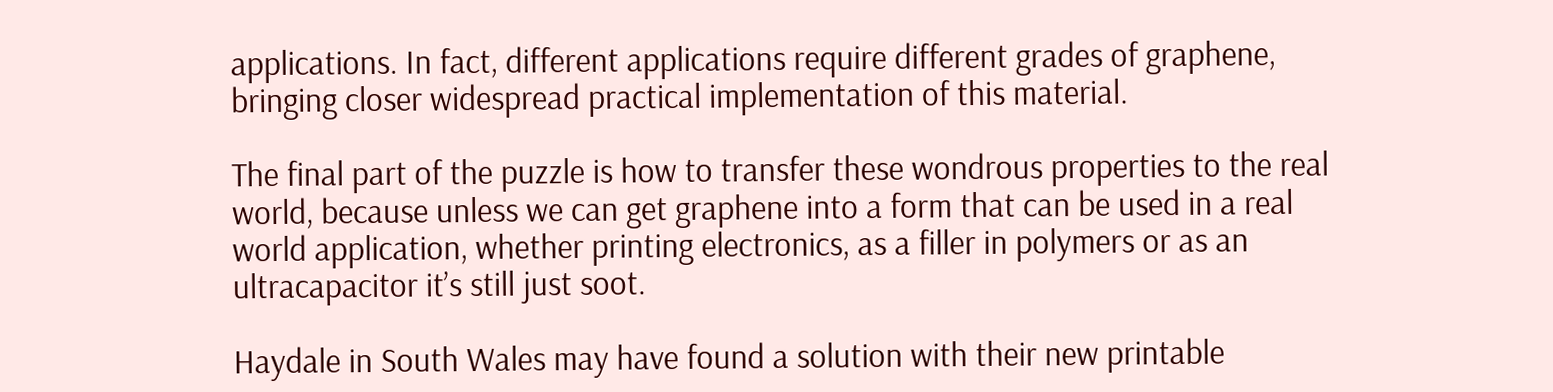applications. In fact, different applications require different grades of graphene, bringing closer widespread practical implementation of this material.

The final part of the puzzle is how to transfer these wondrous properties to the real world, because unless we can get graphene into a form that can be used in a real world application, whether printing electronics, as a filler in polymers or as an ultracapacitor it’s still just soot.

Haydale in South Wales may have found a solution with their new printable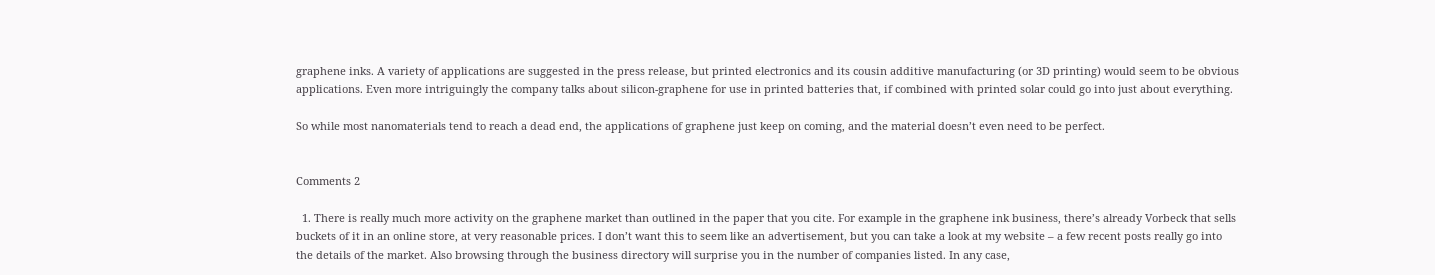graphene inks. A variety of applications are suggested in the press release, but printed electronics and its cousin additive manufacturing (or 3D printing) would seem to be obvious applications. Even more intriguingly the company talks about silicon-graphene for use in printed batteries that, if combined with printed solar could go into just about everything.

So while most nanomaterials tend to reach a dead end, the applications of graphene just keep on coming, and the material doesn’t even need to be perfect.


Comments 2

  1. There is really much more activity on the graphene market than outlined in the paper that you cite. For example in the graphene ink business, there’s already Vorbeck that sells buckets of it in an online store, at very reasonable prices. I don’t want this to seem like an advertisement, but you can take a look at my website – a few recent posts really go into the details of the market. Also browsing through the business directory will surprise you in the number of companies listed. In any case,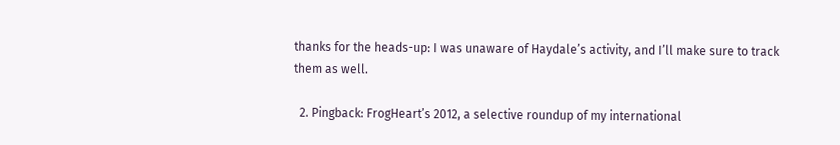thanks for the heads-up: I was unaware of Haydale’s activity, and I’ll make sure to track them as well.

  2. Pingback: FrogHeart’s 2012, a selective roundup of my international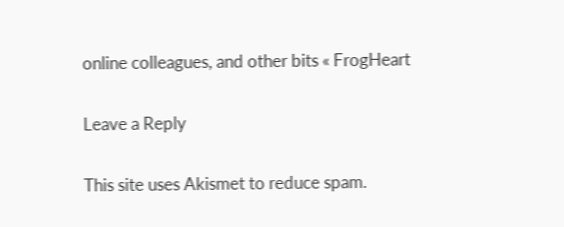online colleagues, and other bits « FrogHeart

Leave a Reply

This site uses Akismet to reduce spam.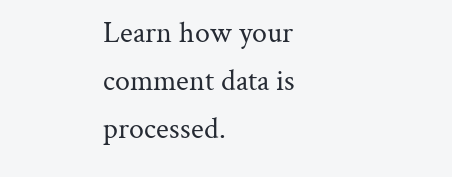Learn how your comment data is processed.